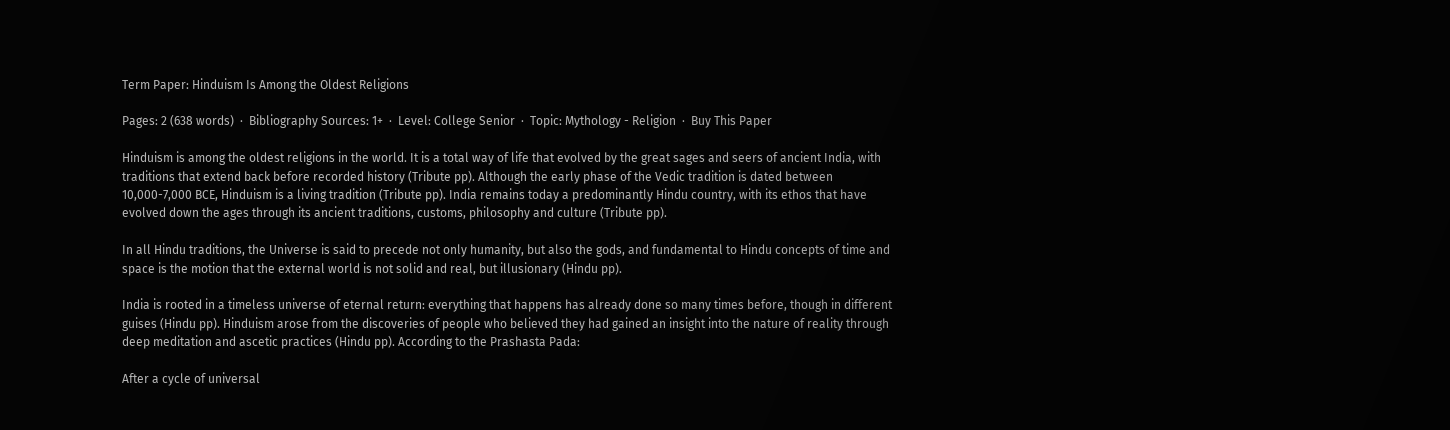Term Paper: Hinduism Is Among the Oldest Religions

Pages: 2 (638 words)  ·  Bibliography Sources: 1+  ·  Level: College Senior  ·  Topic: Mythology - Religion  ·  Buy This Paper

Hinduism is among the oldest religions in the world. It is a total way of life that evolved by the great sages and seers of ancient India, with traditions that extend back before recorded history (Tribute pp). Although the early phase of the Vedic tradition is dated between 10,000-7,000 BCE, Hinduism is a living tradition (Tribute pp). India remains today a predominantly Hindu country, with its ethos that have evolved down the ages through its ancient traditions, customs, philosophy and culture (Tribute pp).

In all Hindu traditions, the Universe is said to precede not only humanity, but also the gods, and fundamental to Hindu concepts of time and space is the motion that the external world is not solid and real, but illusionary (Hindu pp).

India is rooted in a timeless universe of eternal return: everything that happens has already done so many times before, though in different guises (Hindu pp). Hinduism arose from the discoveries of people who believed they had gained an insight into the nature of reality through deep meditation and ascetic practices (Hindu pp). According to the Prashasta Pada:

After a cycle of universal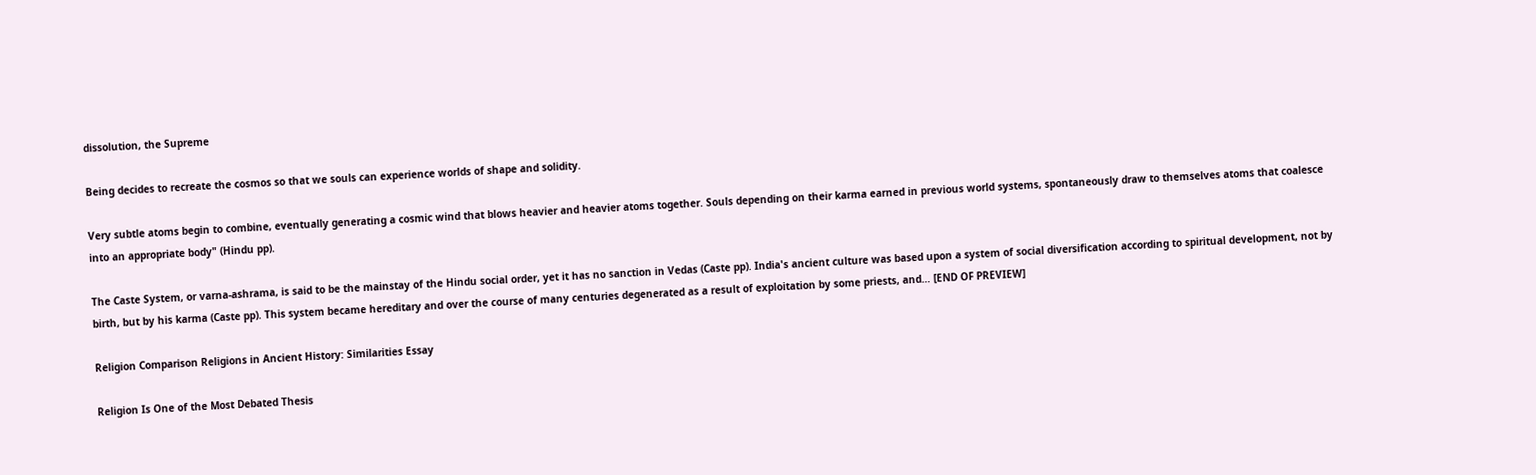dissolution, the Supreme

Being decides to recreate the cosmos so that we souls can experience worlds of shape and solidity.

Very subtle atoms begin to combine, eventually generating a cosmic wind that blows heavier and heavier atoms together. Souls depending on their karma earned in previous world systems, spontaneously draw to themselves atoms that coalesce into an appropriate body" (Hindu pp).

The Caste System, or varna-ashrama, is said to be the mainstay of the Hindu social order, yet it has no sanction in Vedas (Caste pp). India's ancient culture was based upon a system of social diversification according to spiritual development, not by birth, but by his karma (Caste pp). This system became hereditary and over the course of many centuries degenerated as a result of exploitation by some priests, and… [END OF PREVIEW]

Religion Comparison Religions in Ancient History: Similarities Essay

Religion Is One of the Most Debated Thesis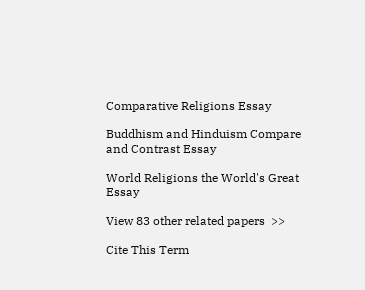Comparative Religions Essay

Buddhism and Hinduism Compare and Contrast Essay

World Religions the World's Great Essay

View 83 other related papers  >>

Cite This Term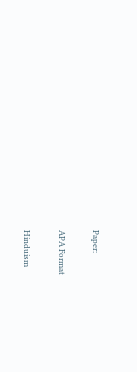Paper:

APA Format

Hinduism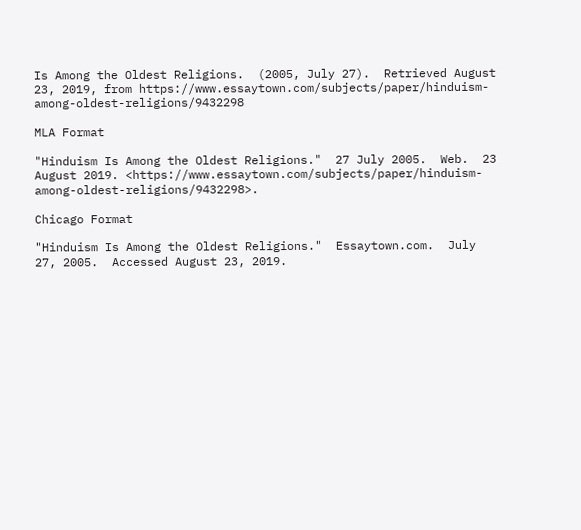Is Among the Oldest Religions.  (2005, July 27).  Retrieved August 23, 2019, from https://www.essaytown.com/subjects/paper/hinduism-among-oldest-religions/9432298

MLA Format

"Hinduism Is Among the Oldest Religions."  27 July 2005.  Web.  23 August 2019. <https://www.essaytown.com/subjects/paper/hinduism-among-oldest-religions/9432298>.

Chicago Format

"Hinduism Is Among the Oldest Religions."  Essaytown.com.  July 27, 2005.  Accessed August 23, 2019.